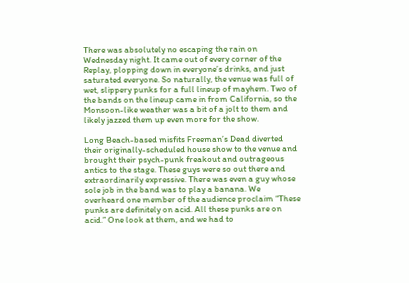There was absolutely no escaping the rain on Wednesday night. It came out of every corner of the Replay, plopping down in everyone’s drinks, and just saturated everyone. So naturally, the venue was full of wet, slippery punks for a full lineup of mayhem. Two of the bands on the lineup came in from California, so the Monsoon-like weather was a bit of a jolt to them and likely jazzed them up even more for the show.

Long Beach-based misfits Freeman’s Dead diverted their originally-scheduled house show to the venue and brought their psych-punk freakout and outrageous antics to the stage. These guys were so out there and extraordinarily expressive. There was even a guy whose sole job in the band was to play a banana. We overheard one member of the audience proclaim “These punks are definitely on acid. All these punks are on acid.” One look at them, and we had to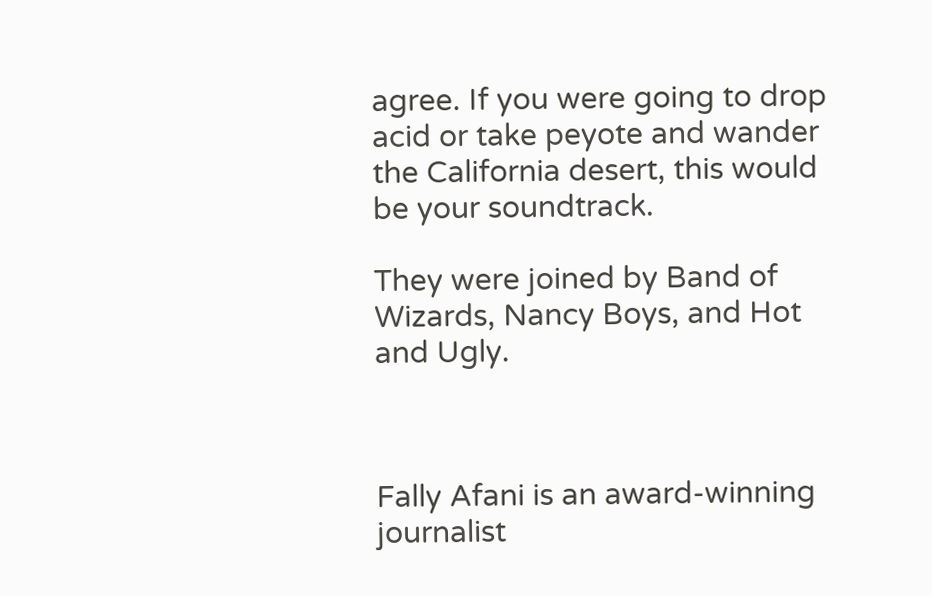agree. If you were going to drop acid or take peyote and wander the California desert, this would be your soundtrack.

They were joined by Band of Wizards, Nancy Boys, and Hot and Ugly.



Fally Afani is an award-winning journalist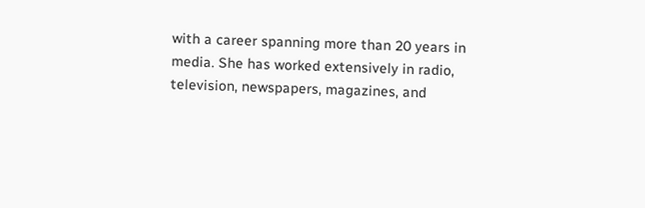with a career spanning more than 20 years in media. She has worked extensively in radio, television, newspapers, magazines, and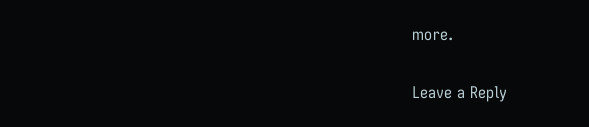more.

Leave a Reply